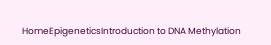HomeEpigeneticsIntroduction to DNA Methylation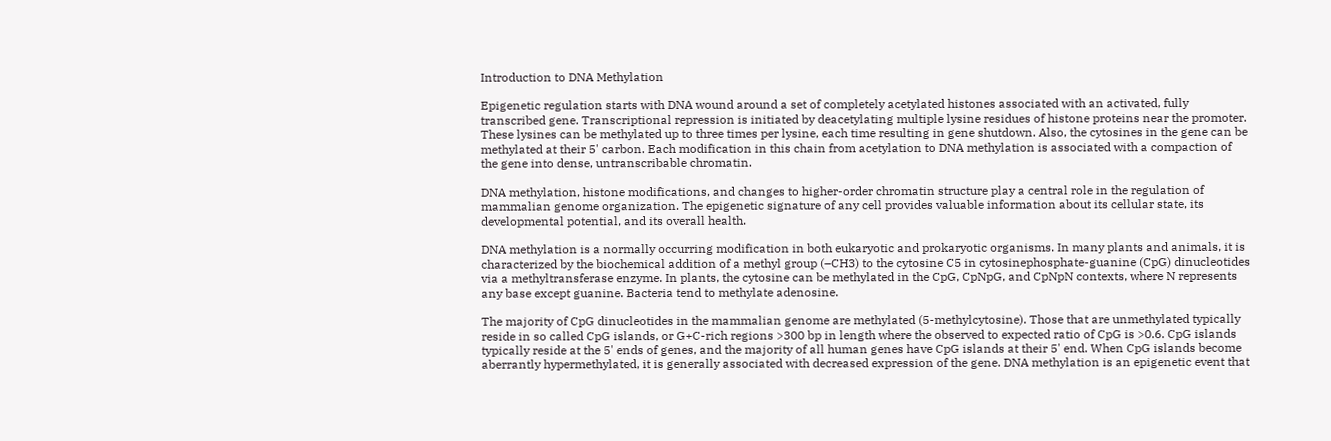Introduction to DNA Methylation

Epigenetic regulation starts with DNA wound around a set of completely acetylated histones associated with an activated, fully transcribed gene. Transcriptional repression is initiated by deacetylating multiple lysine residues of histone proteins near the promoter. These lysines can be methylated up to three times per lysine, each time resulting in gene shutdown. Also, the cytosines in the gene can be methylated at their 5' carbon. Each modification in this chain from acetylation to DNA methylation is associated with a compaction of the gene into dense, untranscribable chromatin.

DNA methylation, histone modifications, and changes to higher-order chromatin structure play a central role in the regulation of mammalian genome organization. The epigenetic signature of any cell provides valuable information about its cellular state, its developmental potential, and its overall health.

DNA methylation is a normally occurring modification in both eukaryotic and prokaryotic organisms. In many plants and animals, it is characterized by the biochemical addition of a methyl group (–CH3) to the cytosine C5 in cytosinephosphate-guanine (CpG) dinucleotides via a methyltransferase enzyme. In plants, the cytosine can be methylated in the CpG, CpNpG, and CpNpN contexts, where N represents any base except guanine. Bacteria tend to methylate adenosine.

The majority of CpG dinucleotides in the mammalian genome are methylated (5-methylcytosine). Those that are unmethylated typically reside in so called CpG islands, or G+C-rich regions >300 bp in length where the observed to expected ratio of CpG is >0.6. CpG islands typically reside at the 5' ends of genes, and the majority of all human genes have CpG islands at their 5' end. When CpG islands become aberrantly hypermethylated, it is generally associated with decreased expression of the gene. DNA methylation is an epigenetic event that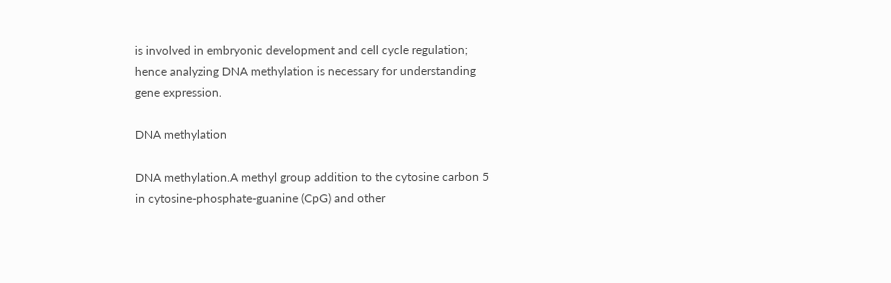is involved in embryonic development and cell cycle regulation; hence analyzing DNA methylation is necessary for understanding gene expression.

DNA methylation

DNA methylation.A methyl group addition to the cytosine carbon 5 in cytosine-phosphate-guanine (CpG) and other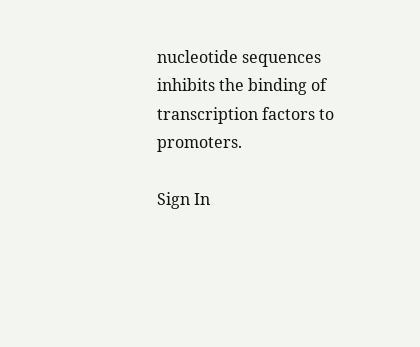nucleotide sequences inhibits the binding of transcription factors to promoters.

Sign In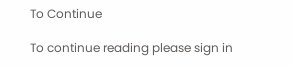To Continue

To continue reading please sign in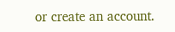or create an account.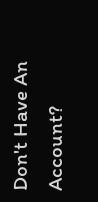Don't Have An Account?